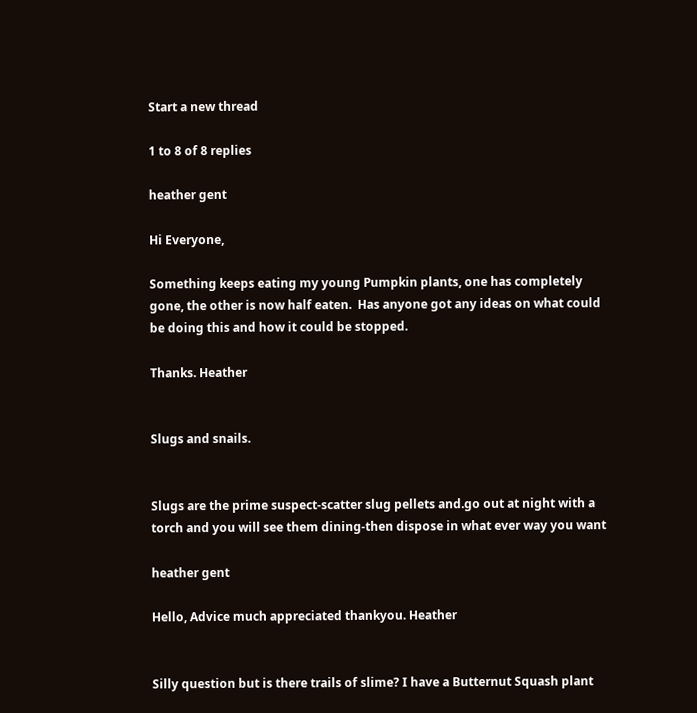Start a new thread

1 to 8 of 8 replies

heather gent

Hi Everyone,

Something keeps eating my young Pumpkin plants, one has completely gone, the other is now half eaten.  Has anyone got any ideas on what could be doing this and how it could be stopped.

Thanks. Heather


Slugs and snails.


Slugs are the prime suspect-scatter slug pellets and.go out at night with a torch and you will see them dining-then dispose in what ever way you want

heather gent

Hello, Advice much appreciated thankyou. Heather


Silly question but is there trails of slime? I have a Butternut Squash plant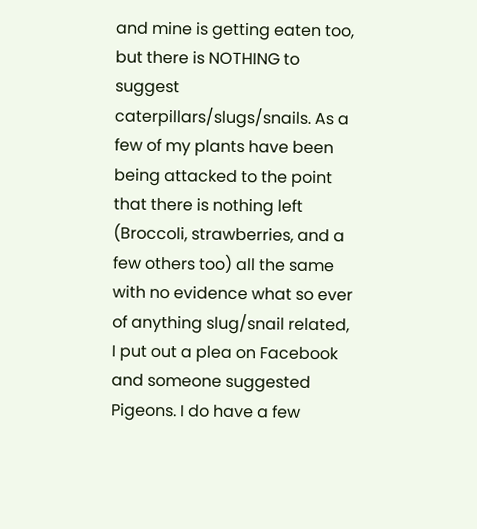and mine is getting eaten too, but there is NOTHING to suggest caterpillars/slugs/snails. As a few of my plants have been being attacked to the point that there is nothing left (Broccoli, strawberries, and a few others too) all the same with no evidence what so ever of anything slug/snail related, I put out a plea on Facebook and someone suggested Pigeons. I do have a few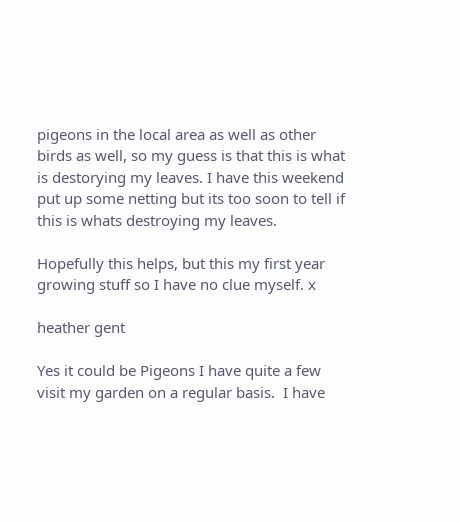pigeons in the local area as well as other birds as well, so my guess is that this is what is destorying my leaves. I have this weekend put up some netting but its too soon to tell if this is whats destroying my leaves.

Hopefully this helps, but this my first year growing stuff so I have no clue myself. x

heather gent

Yes it could be Pigeons I have quite a few visit my garden on a regular basis.  I have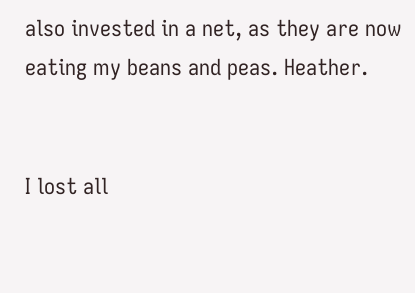also invested in a net, as they are now eating my beans and peas. Heather.


I lost all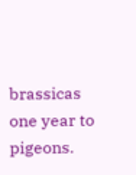brassicas one year to pigeons.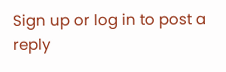Sign up or log in to post a reply